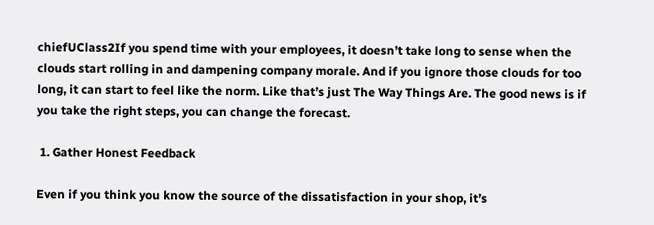chiefUClass2If you spend time with your employees, it doesn’t take long to sense when the clouds start rolling in and dampening company morale. And if you ignore those clouds for too long, it can start to feel like the norm. Like that’s just The Way Things Are. The good news is if you take the right steps, you can change the forecast.

 1. Gather Honest Feedback

Even if you think you know the source of the dissatisfaction in your shop, it’s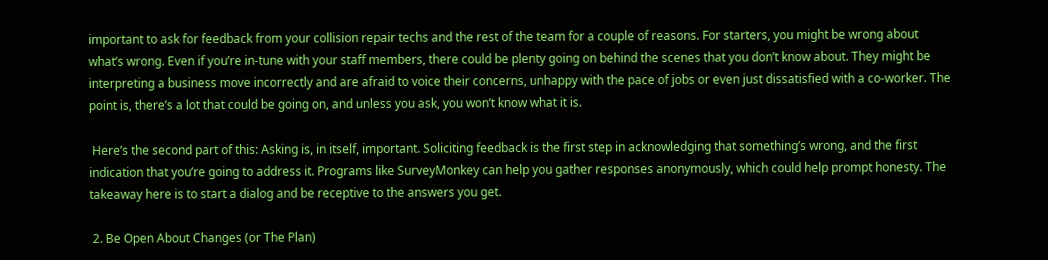important to ask for feedback from your collision repair techs and the rest of the team for a couple of reasons. For starters, you might be wrong about what’s wrong. Even if you’re in-tune with your staff members, there could be plenty going on behind the scenes that you don’t know about. They might be interpreting a business move incorrectly and are afraid to voice their concerns, unhappy with the pace of jobs or even just dissatisfied with a co-worker. The point is, there’s a lot that could be going on, and unless you ask, you won’t know what it is.

 Here’s the second part of this: Asking is, in itself, important. Soliciting feedback is the first step in acknowledging that something’s wrong, and the first indication that you’re going to address it. Programs like SurveyMonkey can help you gather responses anonymously, which could help prompt honesty. The takeaway here is to start a dialog and be receptive to the answers you get.

 2. Be Open About Changes (or The Plan)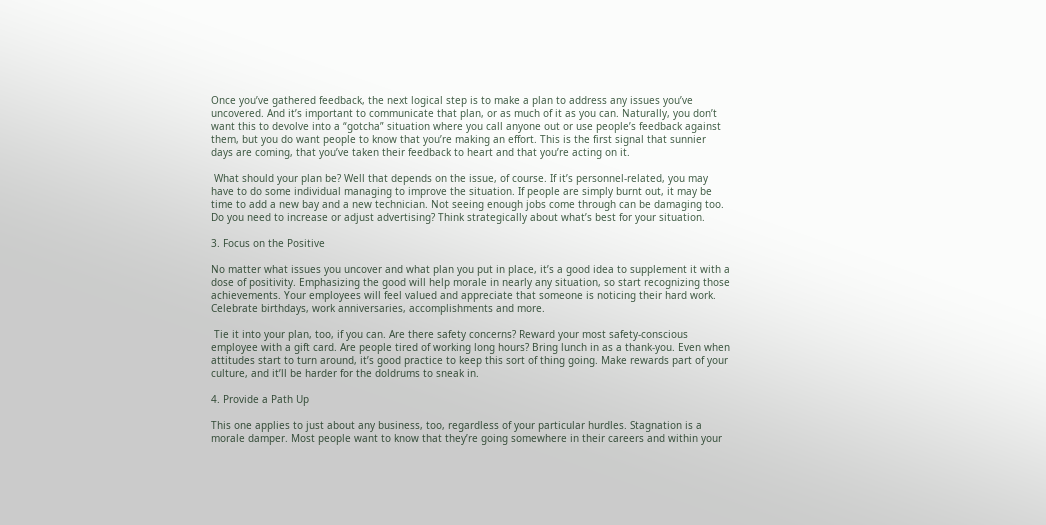Once you’ve gathered feedback, the next logical step is to make a plan to address any issues you’ve uncovered. And it’s important to communicate that plan, or as much of it as you can. Naturally, you don’t want this to devolve into a “gotcha” situation where you call anyone out or use people’s feedback against them, but you do want people to know that you’re making an effort. This is the first signal that sunnier days are coming, that you’ve taken their feedback to heart and that you’re acting on it.

 What should your plan be? Well that depends on the issue, of course. If it’s personnel-related, you may have to do some individual managing to improve the situation. If people are simply burnt out, it may be time to add a new bay and a new technician. Not seeing enough jobs come through can be damaging too. Do you need to increase or adjust advertising? Think strategically about what’s best for your situation.

3. Focus on the Positive

No matter what issues you uncover and what plan you put in place, it’s a good idea to supplement it with a dose of positivity. Emphasizing the good will help morale in nearly any situation, so start recognizing those achievements. Your employees will feel valued and appreciate that someone is noticing their hard work. Celebrate birthdays, work anniversaries, accomplishments and more.

 Tie it into your plan, too, if you can. Are there safety concerns? Reward your most safety-conscious employee with a gift card. Are people tired of working long hours? Bring lunch in as a thank-you. Even when attitudes start to turn around, it’s good practice to keep this sort of thing going. Make rewards part of your culture, and it’ll be harder for the doldrums to sneak in.

4. Provide a Path Up

This one applies to just about any business, too, regardless of your particular hurdles. Stagnation is a morale damper. Most people want to know that they’re going somewhere in their careers and within your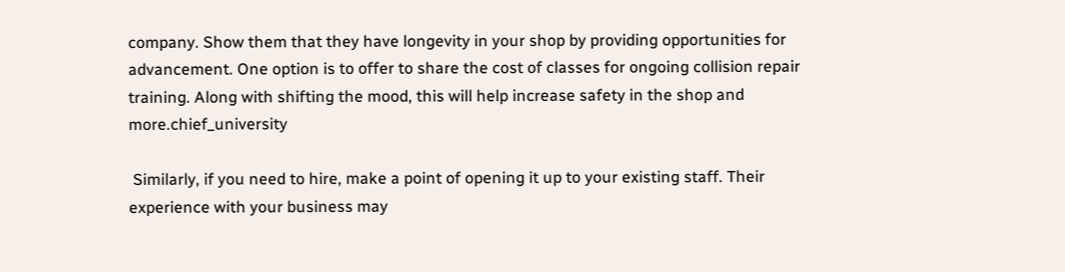company. Show them that they have longevity in your shop by providing opportunities for advancement. One option is to offer to share the cost of classes for ongoing collision repair training. Along with shifting the mood, this will help increase safety in the shop and more.chief_university

 Similarly, if you need to hire, make a point of opening it up to your existing staff. Their experience with your business may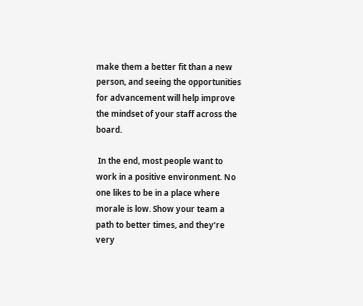make them a better fit than a new person, and seeing the opportunities for advancement will help improve the mindset of your staff across the board.

 In the end, most people want to work in a positive environment. No one likes to be in a place where morale is low. Show your team a path to better times, and they’re very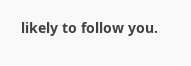likely to follow you.